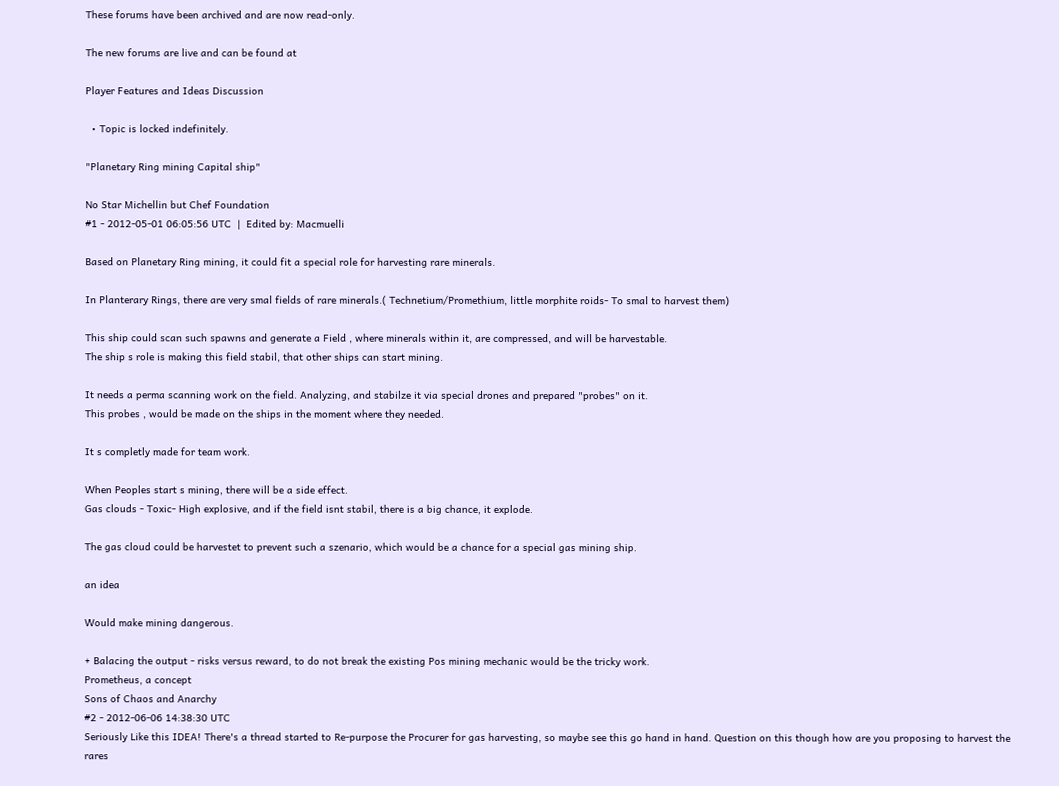These forums have been archived and are now read-only.

The new forums are live and can be found at

Player Features and Ideas Discussion

  • Topic is locked indefinitely.

"Planetary Ring mining Capital ship"

No Star Michellin but Chef Foundation
#1 - 2012-05-01 06:05:56 UTC  |  Edited by: Macmuelli

Based on Planetary Ring mining, it could fit a special role for harvesting rare minerals.

In Planterary Rings, there are very smal fields of rare minerals.( Technetium/Promethium, little morphite roids- To smal to harvest them)

This ship could scan such spawns and generate a Field , where minerals within it, are compressed, and will be harvestable.
The ship s role is making this field stabil, that other ships can start mining.

It needs a perma scanning work on the field. Analyzing, and stabilze it via special drones and prepared "probes" on it.
This probes , would be made on the ships in the moment where they needed.

It s completly made for team work.

When Peoples start s mining, there will be a side effect.
Gas clouds - Toxic- High explosive, and if the field isnt stabil, there is a big chance, it explode.

The gas cloud could be harvestet to prevent such a szenario, which would be a chance for a special gas mining ship.

an idea

Would make mining dangerous.

+ Balacing the output - risks versus reward, to do not break the existing Pos mining mechanic would be the tricky work.
Prometheus, a concept
Sons of Chaos and Anarchy
#2 - 2012-06-06 14:38:30 UTC
Seriously Like this IDEA! There's a thread started to Re-purpose the Procurer for gas harvesting, so maybe see this go hand in hand. Question on this though how are you proposing to harvest the rares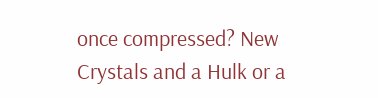once compressed? New Crystals and a Hulk or a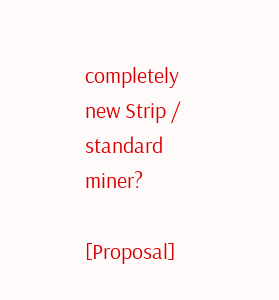completely new Strip / standard miner?

[Proposal]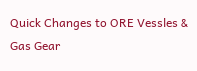Quick Changes to ORE Vessles & Gas Gear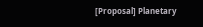[Proposal] Planetary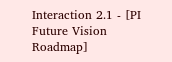Interaction 2.1 - [PI Future Vision Roadmap]